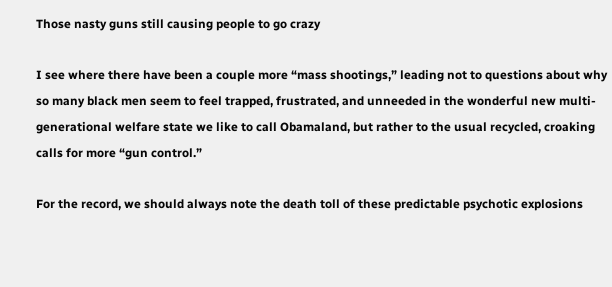Those nasty guns still causing people to go crazy

I see where there have been a couple more “mass shootings,” leading not to questions about why so many black men seem to feel trapped, frustrated, and unneeded in the wonderful new multi-generational welfare state we like to call Obamaland, but rather to the usual recycled, croaking calls for more “gun control.”

For the record, we should always note the death toll of these predictable psychotic explosions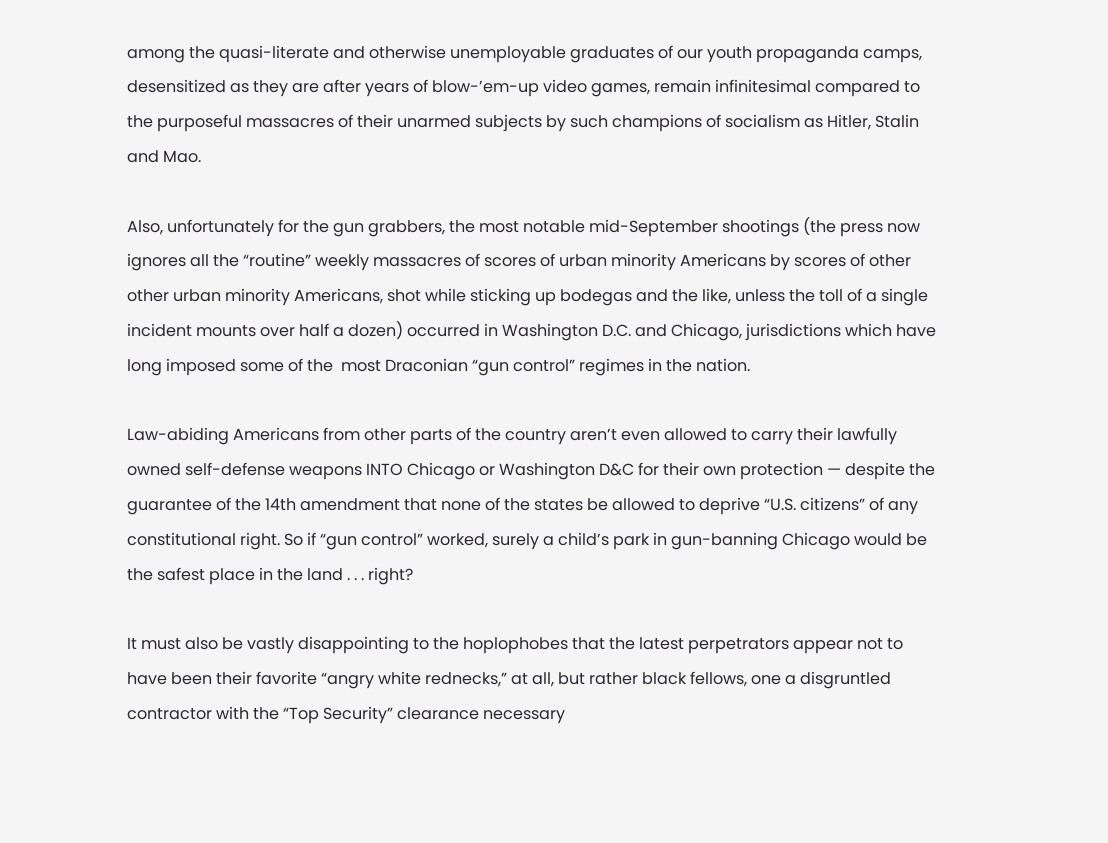among the quasi-literate and otherwise unemployable graduates of our youth propaganda camps, desensitized as they are after years of blow-’em-up video games, remain infinitesimal compared to the purposeful massacres of their unarmed subjects by such champions of socialism as Hitler, Stalin and Mao.

Also, unfortunately for the gun grabbers, the most notable mid-September shootings (the press now ignores all the “routine” weekly massacres of scores of urban minority Americans by scores of other other urban minority Americans, shot while sticking up bodegas and the like, unless the toll of a single incident mounts over half a dozen) occurred in Washington D.C. and Chicago, jurisdictions which have long imposed some of the  most Draconian “gun control” regimes in the nation.

Law-abiding Americans from other parts of the country aren’t even allowed to carry their lawfully owned self-defense weapons INTO Chicago or Washington D&C for their own protection — despite the guarantee of the 14th amendment that none of the states be allowed to deprive “U.S. citizens” of any constitutional right. So if “gun control” worked, surely a child’s park in gun-banning Chicago would be the safest place in the land . . . right?

It must also be vastly disappointing to the hoplophobes that the latest perpetrators appear not to have been their favorite “angry white rednecks,” at all, but rather black fellows, one a disgruntled contractor with the “Top Security” clearance necessary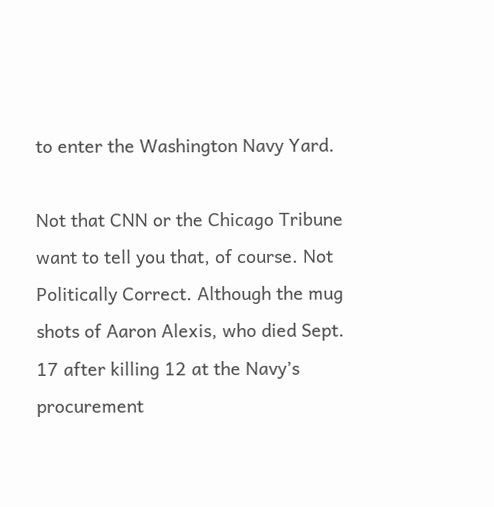to enter the Washington Navy Yard.

Not that CNN or the Chicago Tribune want to tell you that, of course. Not Politically Correct. Although the mug shots of Aaron Alexis, who died Sept. 17 after killing 12 at the Navy’s procurement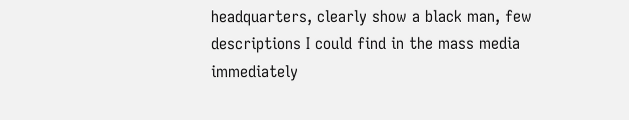headquarters, clearly show a black man, few descriptions I could find in the mass media immediately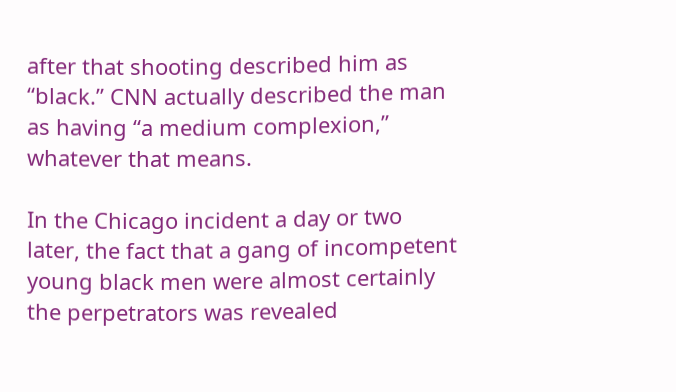after that shooting described him as “black.” CNN actually described the man as having “a medium complexion,” whatever that means.

In the Chicago incident a day or two later, the fact that a gang of incompetent young black men were almost certainly the perpetrators was revealed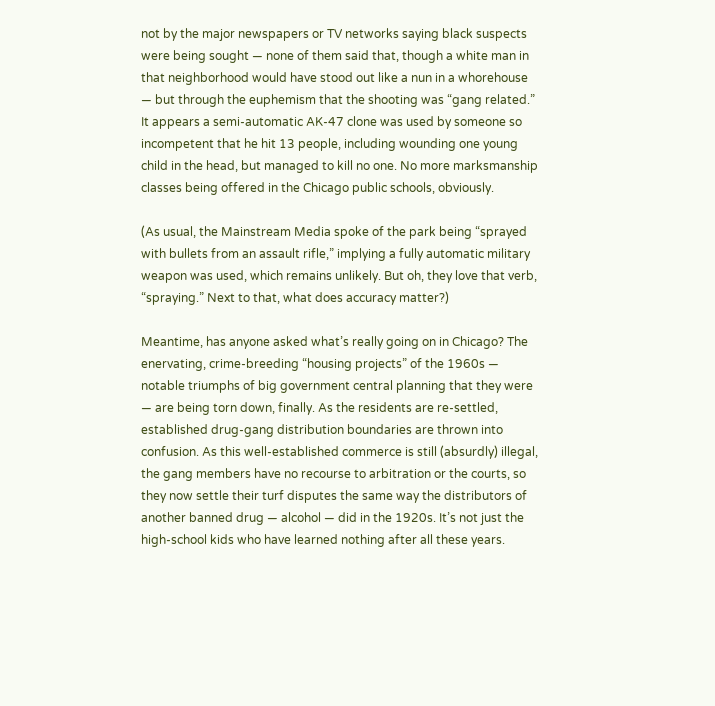not by the major newspapers or TV networks saying black suspects were being sought — none of them said that, though a white man in that neighborhood would have stood out like a nun in a whorehouse — but through the euphemism that the shooting was “gang related.” It appears a semi-automatic AK-47 clone was used by someone so incompetent that he hit 13 people, including wounding one young child in the head, but managed to kill no one. No more marksmanship classes being offered in the Chicago public schools, obviously.

(As usual, the Mainstream Media spoke of the park being “sprayed with bullets from an assault rifle,” implying a fully automatic military weapon was used, which remains unlikely. But oh, they love that verb, “spraying.” Next to that, what does accuracy matter?)

Meantime, has anyone asked what’s really going on in Chicago? The enervating, crime-breeding “housing projects” of the 1960s — notable triumphs of big government central planning that they were — are being torn down, finally. As the residents are re-settled, established drug-gang distribution boundaries are thrown into confusion. As this well-established commerce is still (absurdly) illegal, the gang members have no recourse to arbitration or the courts, so they now settle their turf disputes the same way the distributors of another banned drug — alcohol — did in the 1920s. It’s not just the high-school kids who have learned nothing after all these years.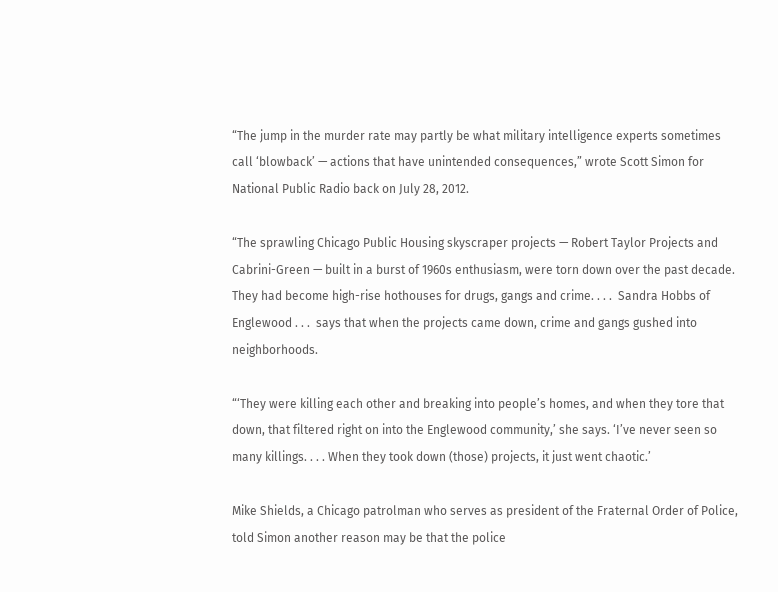“The jump in the murder rate may partly be what military intelligence experts sometimes call ‘blowback’ — actions that have unintended consequences,” wrote Scott Simon for National Public Radio back on July 28, 2012.

“The sprawling Chicago Public Housing skyscraper projects — Robert Taylor Projects and Cabrini-Green — built in a burst of 1960s enthusiasm, were torn down over the past decade. They had become high-rise hothouses for drugs, gangs and crime. . . .  Sandra Hobbs of Englewood . . .  says that when the projects came down, crime and gangs gushed into neighborhoods.

“‘They were killing each other and breaking into people’s homes, and when they tore that down, that filtered right on into the Englewood community,’ she says. ‘I’ve never seen so many killings. . . . When they took down (those) projects, it just went chaotic.’

Mike Shields, a Chicago patrolman who serves as president of the Fraternal Order of Police, told Simon another reason may be that the police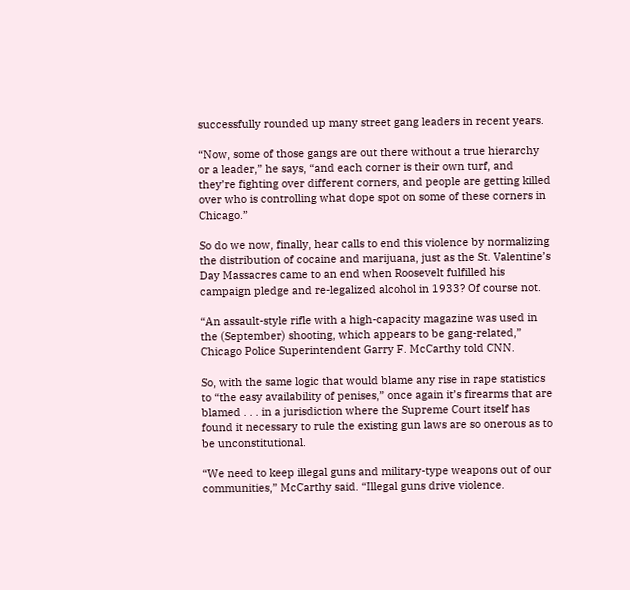successfully rounded up many street gang leaders in recent years.

“Now, some of those gangs are out there without a true hierarchy or a leader,” he says, “and each corner is their own turf, and they’re fighting over different corners, and people are getting killed over who is controlling what dope spot on some of these corners in Chicago.”

So do we now, finally, hear calls to end this violence by normalizing the distribution of cocaine and marijuana, just as the St. Valentine’s Day Massacres came to an end when Roosevelt fulfilled his campaign pledge and re-legalized alcohol in 1933? Of course not.

“An assault-style rifle with a high-capacity magazine was used in the (September) shooting, which appears to be gang-related,” Chicago Police Superintendent Garry F. McCarthy told CNN.

So, with the same logic that would blame any rise in rape statistics to “the easy availability of penises,” once again it’s firearms that are blamed . . . in a jurisdiction where the Supreme Court itself has found it necessary to rule the existing gun laws are so onerous as to be unconstitutional.

“We need to keep illegal guns and military-type weapons out of our communities,” McCarthy said. “Illegal guns drive violence.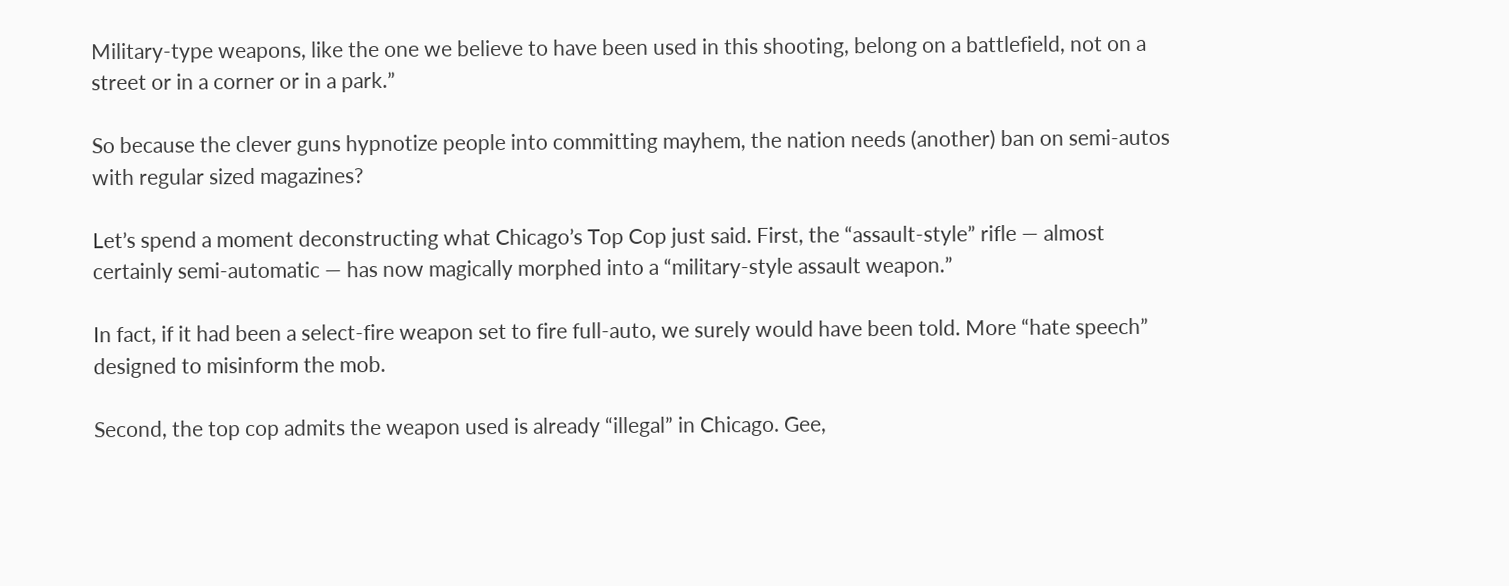Military-type weapons, like the one we believe to have been used in this shooting, belong on a battlefield, not on a street or in a corner or in a park.”

So because the clever guns hypnotize people into committing mayhem, the nation needs (another) ban on semi-autos with regular sized magazines?

Let’s spend a moment deconstructing what Chicago’s Top Cop just said. First, the “assault-style” rifle — almost certainly semi-automatic — has now magically morphed into a “military-style assault weapon.”

In fact, if it had been a select-fire weapon set to fire full-auto, we surely would have been told. More “hate speech” designed to misinform the mob.

Second, the top cop admits the weapon used is already “illegal” in Chicago. Gee,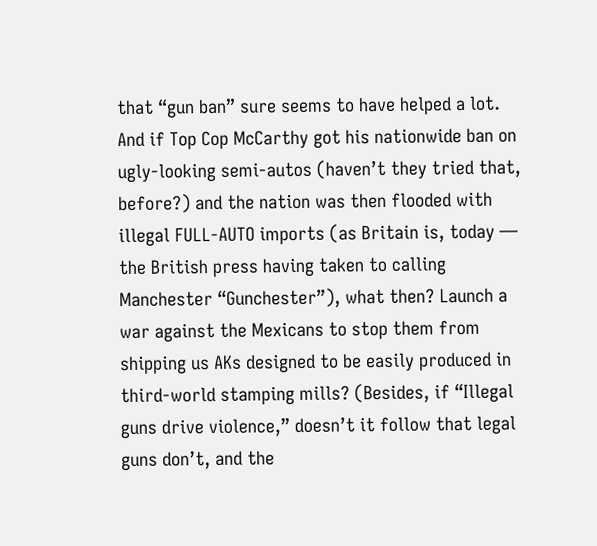that “gun ban” sure seems to have helped a lot. And if Top Cop McCarthy got his nationwide ban on ugly-looking semi-autos (haven’t they tried that, before?) and the nation was then flooded with illegal FULL-AUTO imports (as Britain is, today — the British press having taken to calling Manchester “Gunchester”), what then? Launch a war against the Mexicans to stop them from shipping us AKs designed to be easily produced in third-world stamping mills? (Besides, if “Illegal guns drive violence,” doesn’t it follow that legal guns don’t, and the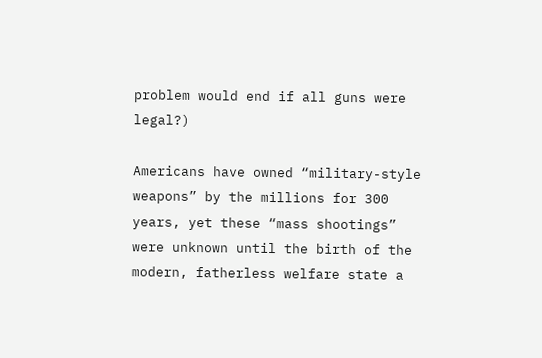problem would end if all guns were legal?)

Americans have owned “military-style weapons” by the millions for 300 years, yet these “mass shootings” were unknown until the birth of the modern, fatherless welfare state a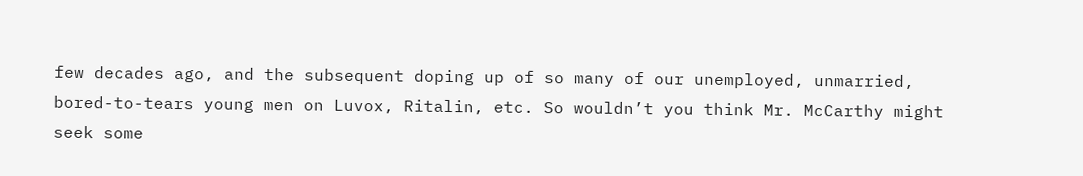few decades ago, and the subsequent doping up of so many of our unemployed, unmarried, bored-to-tears young men on Luvox, Ritalin, etc. So wouldn’t you think Mr. McCarthy might seek some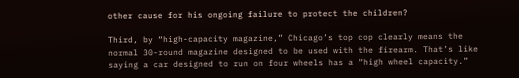other cause for his ongoing failure to protect the children?

Third, by “high-capacity magazine,” Chicago’s top cop clearly means the normal 30-round magazine designed to be used with the firearm. That’s like saying a car designed to run on four wheels has a “high wheel capacity.”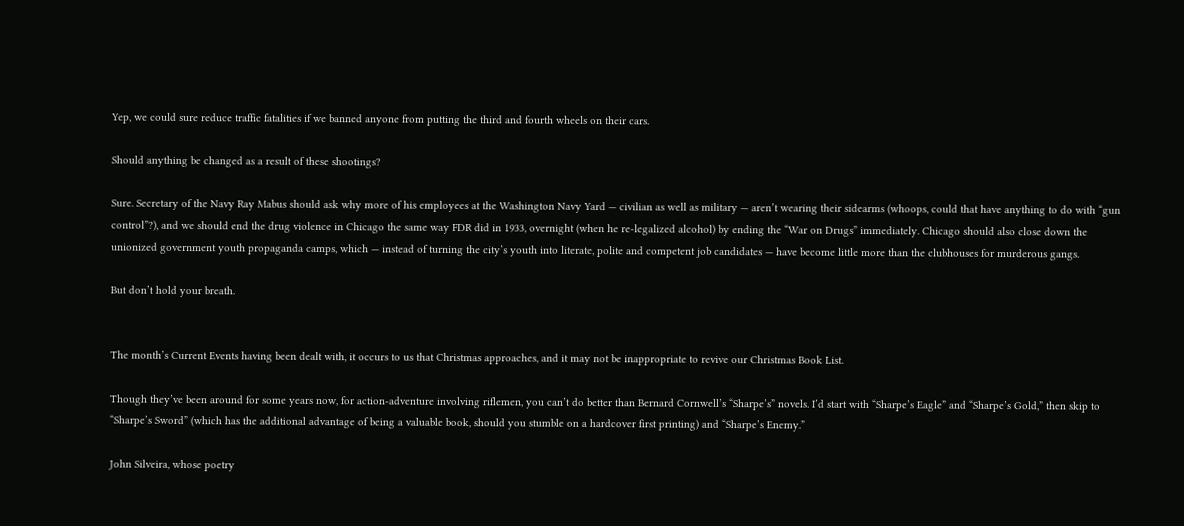Yep, we could sure reduce traffic fatalities if we banned anyone from putting the third and fourth wheels on their cars.

Should anything be changed as a result of these shootings?

Sure. Secretary of the Navy Ray Mabus should ask why more of his employees at the Washington Navy Yard — civilian as well as military — aren’t wearing their sidearms (whoops, could that have anything to do with “gun control”?), and we should end the drug violence in Chicago the same way FDR did in 1933, overnight (when he re-legalized alcohol) by ending the “War on Drugs” immediately. Chicago should also close down the unionized government youth propaganda camps, which — instead of turning the city’s youth into literate, polite and competent job candidates — have become little more than the clubhouses for murderous gangs.

But don’t hold your breath.


The month’s Current Events having been dealt with, it occurs to us that Christmas approaches, and it may not be inappropriate to revive our Christmas Book List.

Though they’ve been around for some years now, for action-adventure involving riflemen, you can’t do better than Bernard Cornwell’s “Sharpe’s” novels. I’d start with “Sharpe’s Eagle” and “Sharpe’s Gold,” then skip to “Sharpe’s Sword” (which has the additional advantage of being a valuable book, should you stumble on a hardcover first printing) and “Sharpe’s Enemy.”

John Silveira, whose poetry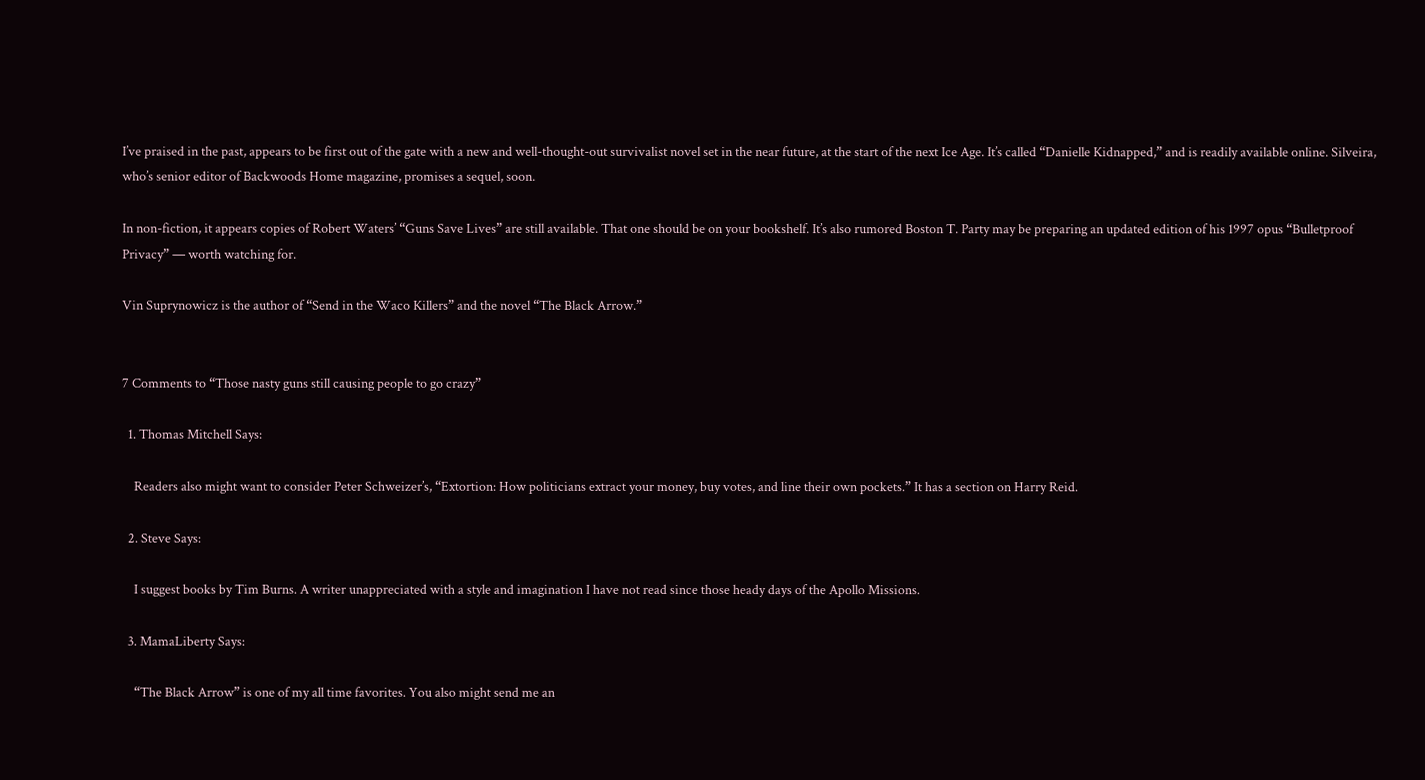I’ve praised in the past, appears to be first out of the gate with a new and well-thought-out survivalist novel set in the near future, at the start of the next Ice Age. It’s called “Danielle Kidnapped,” and is readily available online. Silveira, who’s senior editor of Backwoods Home magazine, promises a sequel, soon.

In non-fiction, it appears copies of Robert Waters’ “Guns Save Lives” are still available. That one should be on your bookshelf. It’s also rumored Boston T. Party may be preparing an updated edition of his 1997 opus “Bulletproof Privacy” — worth watching for.

Vin Suprynowicz is the author of “Send in the Waco Killers” and the novel “The Black Arrow.”


7 Comments to “Those nasty guns still causing people to go crazy”

  1. Thomas Mitchell Says:

    Readers also might want to consider Peter Schweizer’s, “Extortion: How politicians extract your money, buy votes, and line their own pockets.” It has a section on Harry Reid.

  2. Steve Says:

    I suggest books by Tim Burns. A writer unappreciated with a style and imagination I have not read since those heady days of the Apollo Missions.

  3. MamaLiberty Says:

    “The Black Arrow” is one of my all time favorites. You also might send me an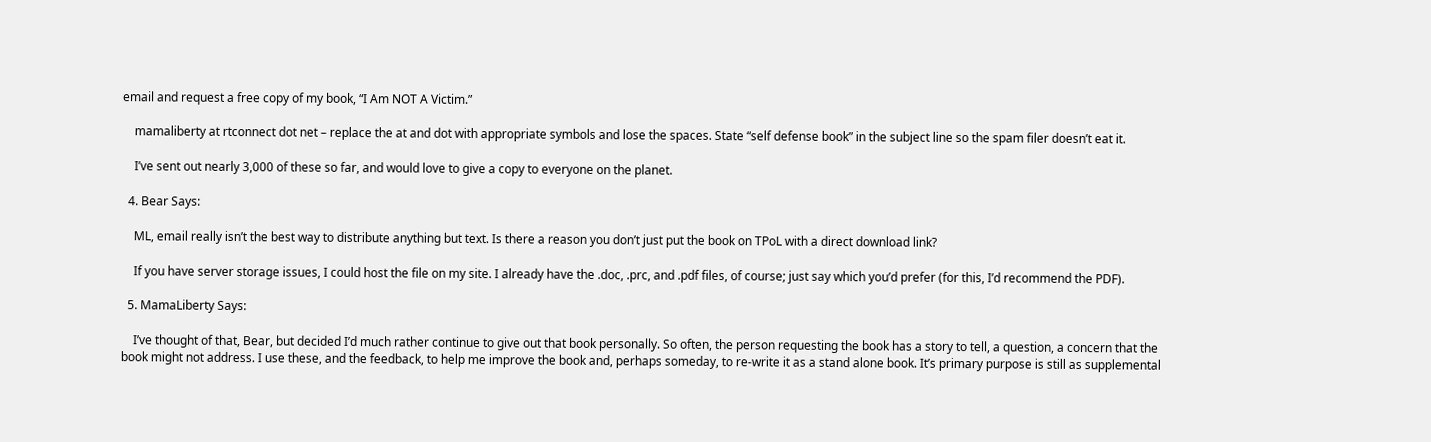email and request a free copy of my book, “I Am NOT A Victim.”

    mamaliberty at rtconnect dot net – replace the at and dot with appropriate symbols and lose the spaces. State “self defense book” in the subject line so the spam filer doesn’t eat it.

    I’ve sent out nearly 3,000 of these so far, and would love to give a copy to everyone on the planet.

  4. Bear Says:

    ML, email really isn’t the best way to distribute anything but text. Is there a reason you don’t just put the book on TPoL with a direct download link?

    If you have server storage issues, I could host the file on my site. I already have the .doc, .prc, and .pdf files, of course; just say which you’d prefer (for this, I’d recommend the PDF).

  5. MamaLiberty Says:

    I’ve thought of that, Bear, but decided I’d much rather continue to give out that book personally. So often, the person requesting the book has a story to tell, a question, a concern that the book might not address. I use these, and the feedback, to help me improve the book and, perhaps someday, to re-write it as a stand alone book. It’s primary purpose is still as supplemental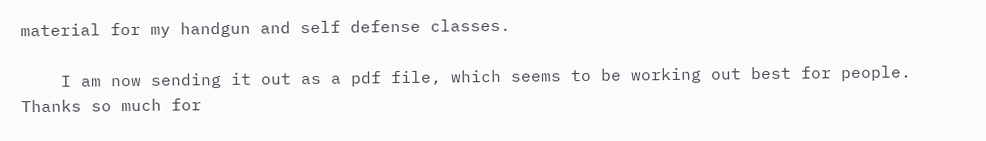material for my handgun and self defense classes.

    I am now sending it out as a pdf file, which seems to be working out best for people. Thanks so much for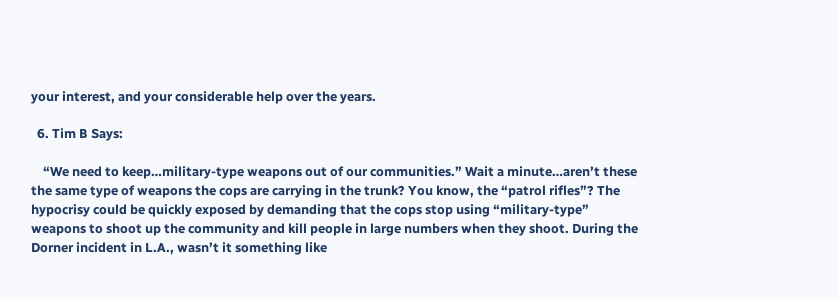your interest, and your considerable help over the years.

  6. Tim B Says:

    “We need to keep…military-type weapons out of our communities.” Wait a minute…aren’t these the same type of weapons the cops are carrying in the trunk? You know, the “patrol rifles”? The hypocrisy could be quickly exposed by demanding that the cops stop using “military-type” weapons to shoot up the community and kill people in large numbers when they shoot. During the Dorner incident in L.A., wasn’t it something like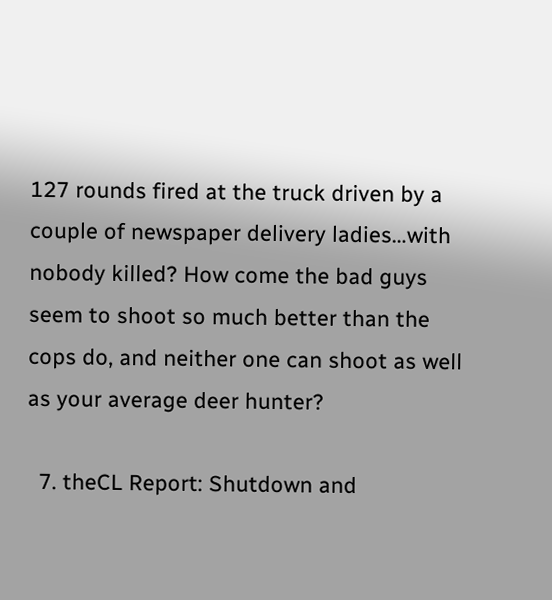127 rounds fired at the truck driven by a couple of newspaper delivery ladies…with nobody killed? How come the bad guys seem to shoot so much better than the cops do, and neither one can shoot as well as your average deer hunter?

  7. theCL Report: Shutdown and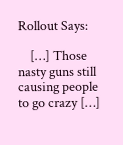Rollout Says:

    […] Those nasty guns still causing people to go crazy […]